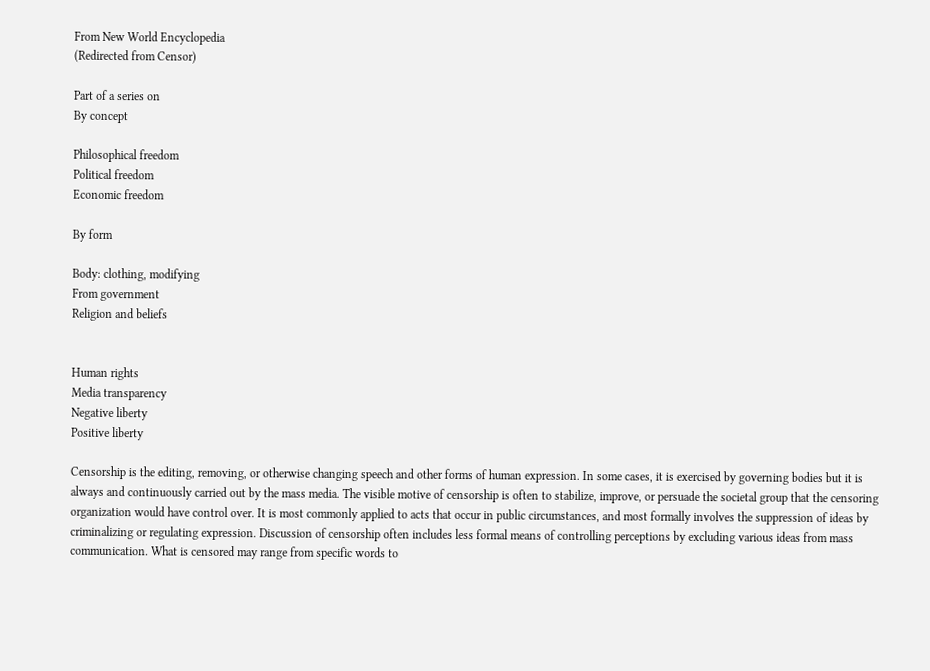From New World Encyclopedia
(Redirected from Censor)

Part of a series on
By concept

Philosophical freedom
Political freedom
Economic freedom

By form

Body: clothing, modifying
From government
Religion and beliefs


Human rights
Media transparency
Negative liberty
Positive liberty

Censorship is the editing, removing, or otherwise changing speech and other forms of human expression. In some cases, it is exercised by governing bodies but it is always and continuously carried out by the mass media. The visible motive of censorship is often to stabilize, improve, or persuade the societal group that the censoring organization would have control over. It is most commonly applied to acts that occur in public circumstances, and most formally involves the suppression of ideas by criminalizing or regulating expression. Discussion of censorship often includes less formal means of controlling perceptions by excluding various ideas from mass communication. What is censored may range from specific words to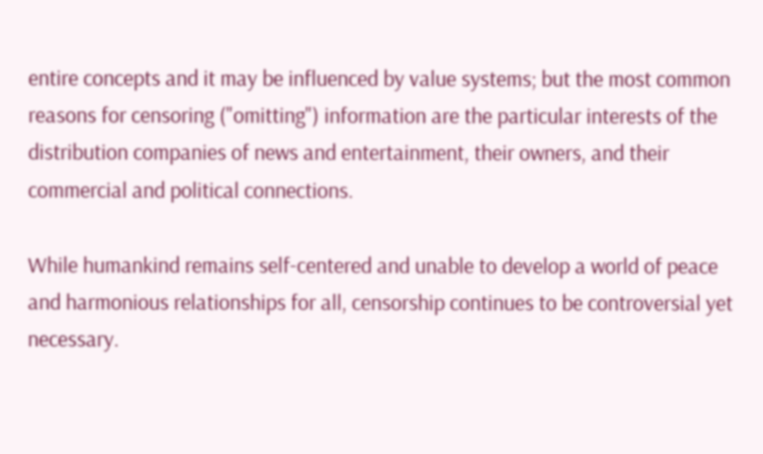entire concepts and it may be influenced by value systems; but the most common reasons for censoring ("omitting") information are the particular interests of the distribution companies of news and entertainment, their owners, and their commercial and political connections.

While humankind remains self-centered and unable to develop a world of peace and harmonious relationships for all, censorship continues to be controversial yet necessary.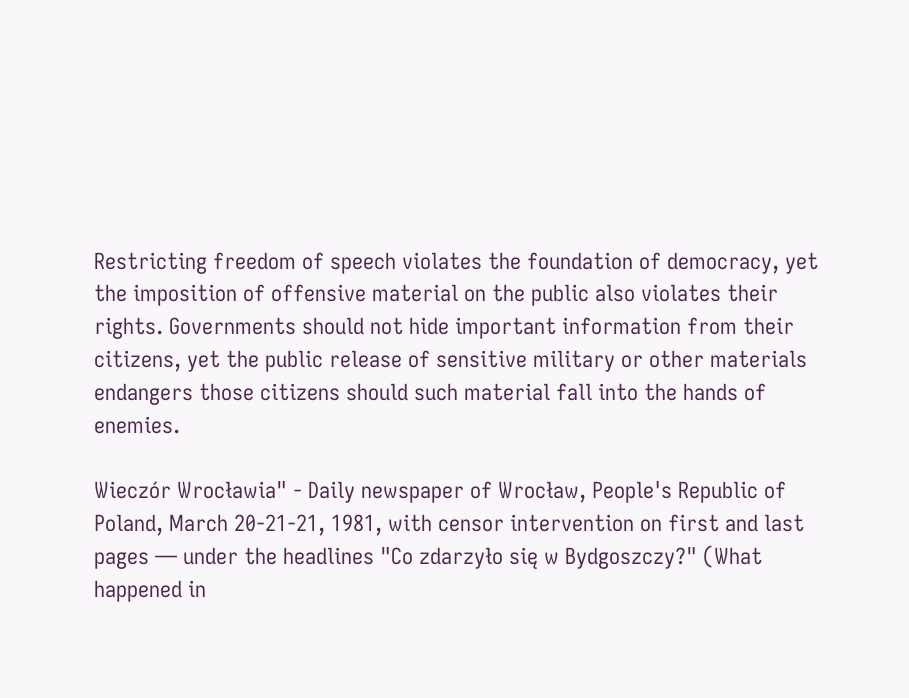Restricting freedom of speech violates the foundation of democracy, yet the imposition of offensive material on the public also violates their rights. Governments should not hide important information from their citizens, yet the public release of sensitive military or other materials endangers those citizens should such material fall into the hands of enemies.

Wieczór Wrocławia" - Daily newspaper of Wrocław, People's Republic of Poland, March 20-21-21, 1981, with censor intervention on first and last pages — under the headlines "Co zdarzyło się w Bydgoszczy?" (What happened in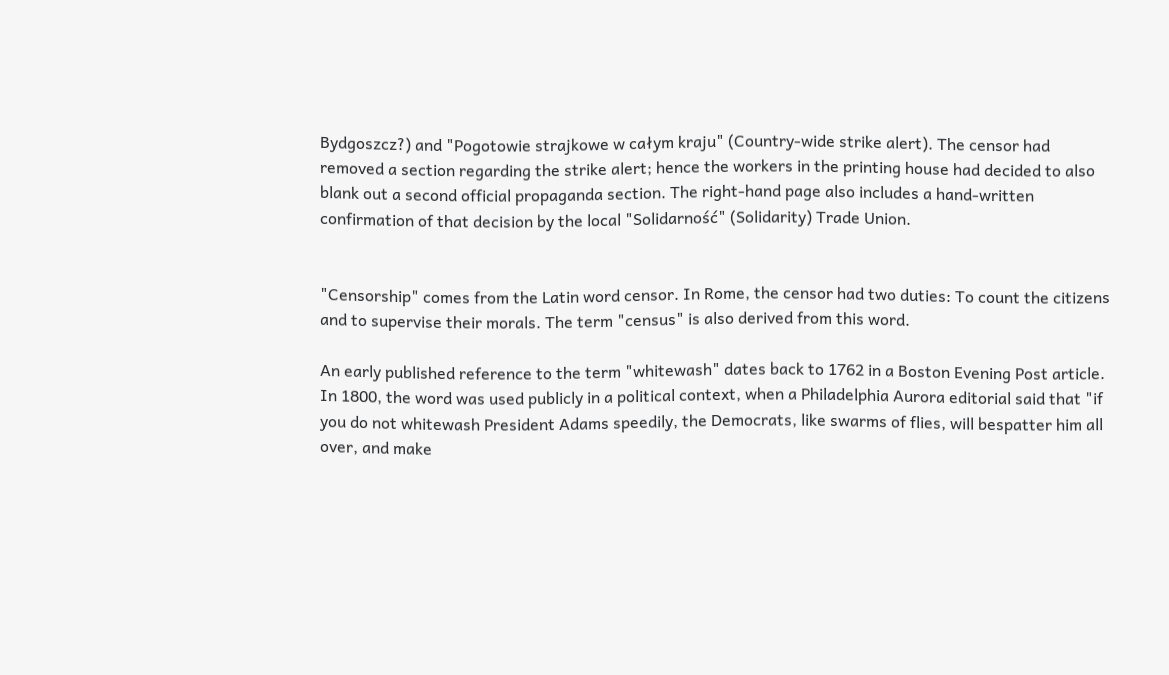Bydgoszcz?) and "Pogotowie strajkowe w całym kraju" (Country-wide strike alert). The censor had removed a section regarding the strike alert; hence the workers in the printing house had decided to also blank out a second official propaganda section. The right-hand page also includes a hand-written confirmation of that decision by the local "Solidarność" (Solidarity) Trade Union.


"Censorship" comes from the Latin word censor. In Rome, the censor had two duties: To count the citizens and to supervise their morals. The term "census" is also derived from this word.

An early published reference to the term "whitewash" dates back to 1762 in a Boston Evening Post article. In 1800, the word was used publicly in a political context, when a Philadelphia Aurora editorial said that "if you do not whitewash President Adams speedily, the Democrats, like swarms of flies, will bespatter him all over, and make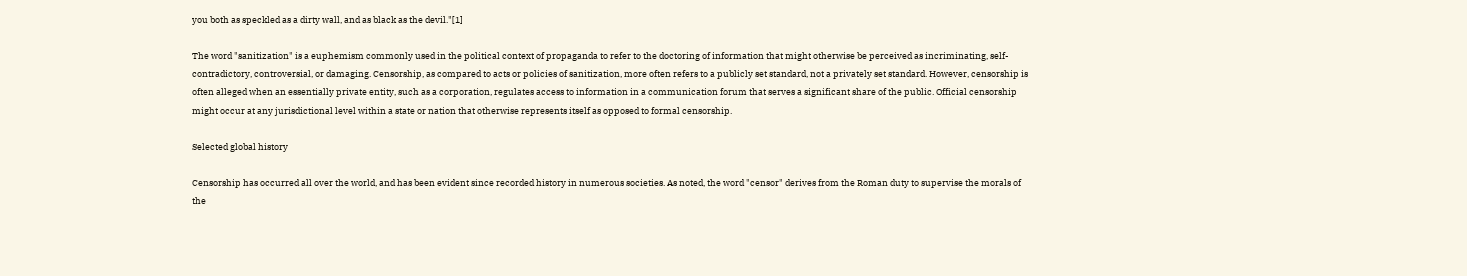you both as speckled as a dirty wall, and as black as the devil."[1]

The word "sanitization" is a euphemism commonly used in the political context of propaganda to refer to the doctoring of information that might otherwise be perceived as incriminating, self-contradictory, controversial, or damaging. Censorship, as compared to acts or policies of sanitization, more often refers to a publicly set standard, not a privately set standard. However, censorship is often alleged when an essentially private entity, such as a corporation, regulates access to information in a communication forum that serves a significant share of the public. Official censorship might occur at any jurisdictional level within a state or nation that otherwise represents itself as opposed to formal censorship.

Selected global history

Censorship has occurred all over the world, and has been evident since recorded history in numerous societies. As noted, the word "censor" derives from the Roman duty to supervise the morals of the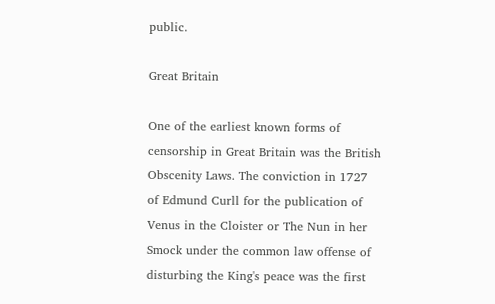public.

Great Britain

One of the earliest known forms of censorship in Great Britain was the British Obscenity Laws. The conviction in 1727 of Edmund Curll for the publication of Venus in the Cloister or The Nun in her Smock under the common law offense of disturbing the King's peace was the first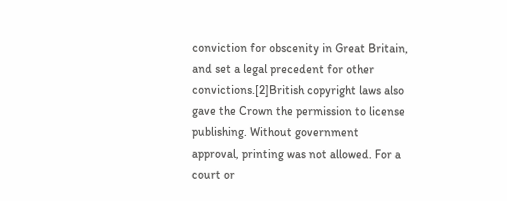conviction for obscenity in Great Britain, and set a legal precedent for other convictions.[2]British copyright laws also gave the Crown the permission to license publishing. Without government approval, printing was not allowed. For a court or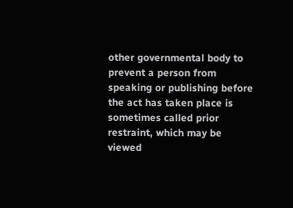other governmental body to prevent a person from speaking or publishing before the act has taken place is sometimes called prior restraint, which may be viewed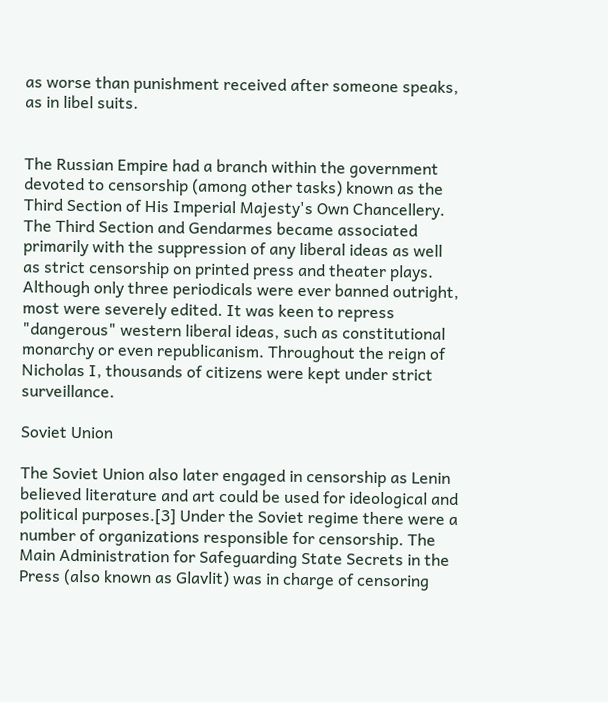as worse than punishment received after someone speaks, as in libel suits.


The Russian Empire had a branch within the government devoted to censorship (among other tasks) known as the Third Section of His Imperial Majesty's Own Chancellery. The Third Section and Gendarmes became associated primarily with the suppression of any liberal ideas as well as strict censorship on printed press and theater plays. Although only three periodicals were ever banned outright, most were severely edited. It was keen to repress "dangerous" western liberal ideas, such as constitutional monarchy or even republicanism. Throughout the reign of Nicholas I, thousands of citizens were kept under strict surveillance.

Soviet Union

The Soviet Union also later engaged in censorship as Lenin believed literature and art could be used for ideological and political purposes.[3] Under the Soviet regime there were a number of organizations responsible for censorship. The Main Administration for Safeguarding State Secrets in the Press (also known as Glavlit) was in charge of censoring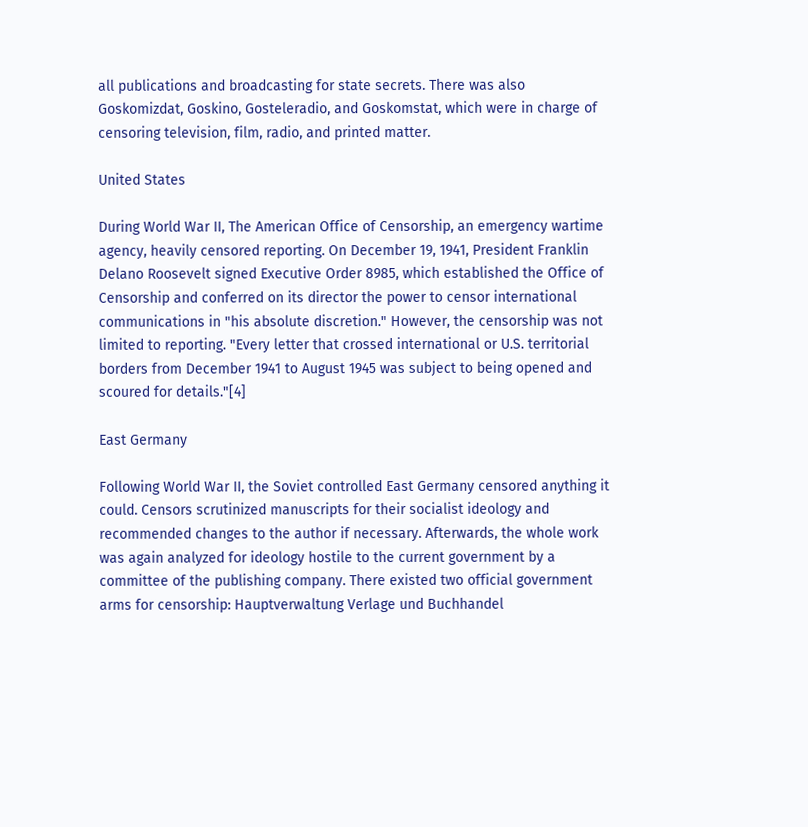all publications and broadcasting for state secrets. There was also Goskomizdat, Goskino, Gosteleradio, and Goskomstat, which were in charge of censoring television, film, radio, and printed matter.

United States

During World War II, The American Office of Censorship, an emergency wartime agency, heavily censored reporting. On December 19, 1941, President Franklin Delano Roosevelt signed Executive Order 8985, which established the Office of Censorship and conferred on its director the power to censor international communications in "his absolute discretion." However, the censorship was not limited to reporting. "Every letter that crossed international or U.S. territorial borders from December 1941 to August 1945 was subject to being opened and scoured for details."[4]

East Germany

Following World War II, the Soviet controlled East Germany censored anything it could. Censors scrutinized manuscripts for their socialist ideology and recommended changes to the author if necessary. Afterwards, the whole work was again analyzed for ideology hostile to the current government by a committee of the publishing company. There existed two official government arms for censorship: Hauptverwaltung Verlage und Buchhandel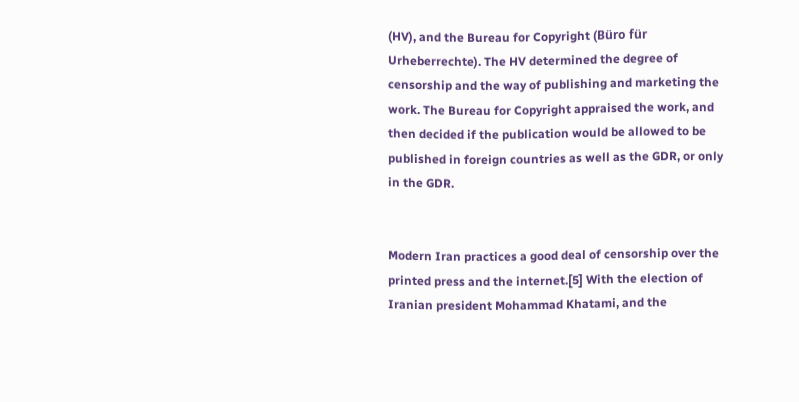(HV), and the Bureau for Copyright (Büro für Urheberrechte). The HV determined the degree of censorship and the way of publishing and marketing the work. The Bureau for Copyright appraised the work, and then decided if the publication would be allowed to be published in foreign countries as well as the GDR, or only in the GDR.


Modern Iran practices a good deal of censorship over the printed press and the internet.[5] With the election of Iranian president Mohammad Khatami, and the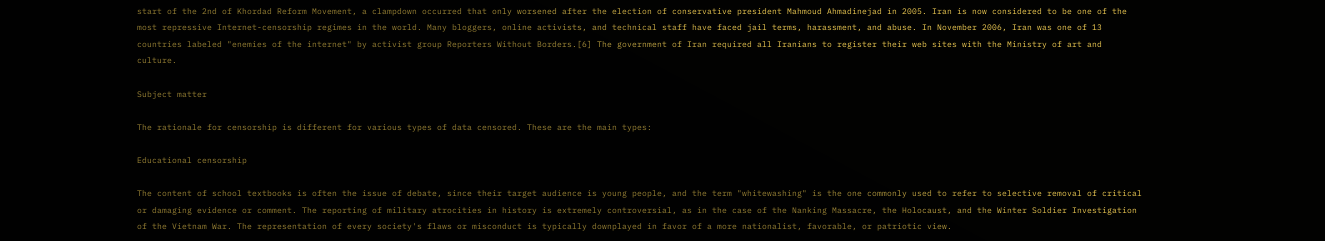start of the 2nd of Khordad Reform Movement, a clampdown occurred that only worsened after the election of conservative president Mahmoud Ahmadinejad in 2005. Iran is now considered to be one of the most repressive Internet-censorship regimes in the world. Many bloggers, online activists, and technical staff have faced jail terms, harassment, and abuse. In November 2006, Iran was one of 13 countries labeled "enemies of the internet" by activist group Reporters Without Borders.[6] The government of Iran required all Iranians to register their web sites with the Ministry of art and culture.

Subject matter

The rationale for censorship is different for various types of data censored. These are the main types:

Educational censorship

The content of school textbooks is often the issue of debate, since their target audience is young people, and the term "whitewashing" is the one commonly used to refer to selective removal of critical or damaging evidence or comment. The reporting of military atrocities in history is extremely controversial, as in the case of the Nanking Massacre, the Holocaust, and the Winter Soldier Investigation of the Vietnam War. The representation of every society's flaws or misconduct is typically downplayed in favor of a more nationalist, favorable, or patriotic view.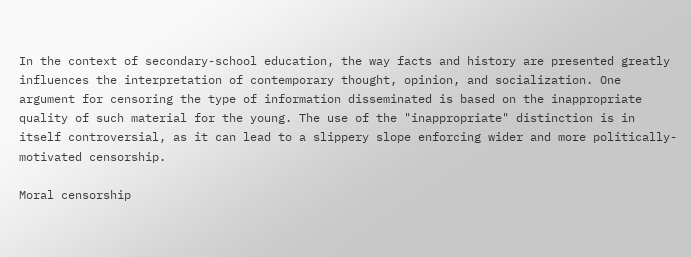In the context of secondary-school education, the way facts and history are presented greatly influences the interpretation of contemporary thought, opinion, and socialization. One argument for censoring the type of information disseminated is based on the inappropriate quality of such material for the young. The use of the "inappropriate" distinction is in itself controversial, as it can lead to a slippery slope enforcing wider and more politically-motivated censorship.

Moral censorship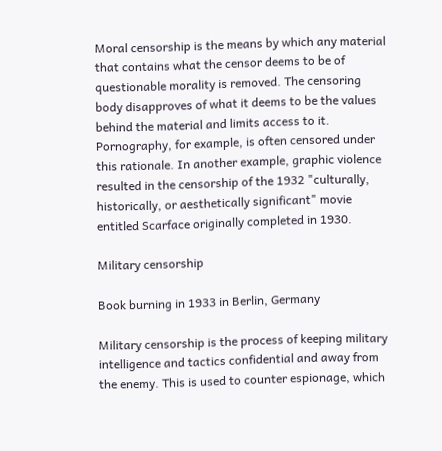Moral censorship is the means by which any material that contains what the censor deems to be of questionable morality is removed. The censoring body disapproves of what it deems to be the values behind the material and limits access to it. Pornography, for example, is often censored under this rationale. In another example, graphic violence resulted in the censorship of the 1932 "culturally, historically, or aesthetically significant" movie entitled Scarface originally completed in 1930.

Military censorship

Book burning in 1933 in Berlin, Germany

Military censorship is the process of keeping military intelligence and tactics confidential and away from the enemy. This is used to counter espionage, which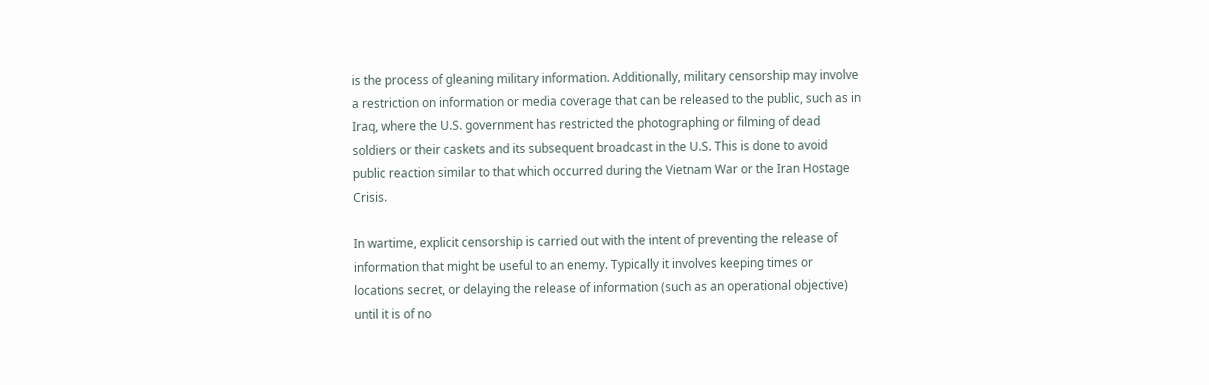is the process of gleaning military information. Additionally, military censorship may involve a restriction on information or media coverage that can be released to the public, such as in Iraq, where the U.S. government has restricted the photographing or filming of dead soldiers or their caskets and its subsequent broadcast in the U.S. This is done to avoid public reaction similar to that which occurred during the Vietnam War or the Iran Hostage Crisis.

In wartime, explicit censorship is carried out with the intent of preventing the release of information that might be useful to an enemy. Typically it involves keeping times or locations secret, or delaying the release of information (such as an operational objective) until it is of no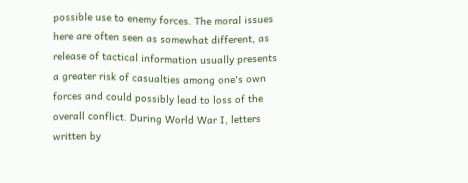possible use to enemy forces. The moral issues here are often seen as somewhat different, as release of tactical information usually presents a greater risk of casualties among one's own forces and could possibly lead to loss of the overall conflict. During World War I, letters written by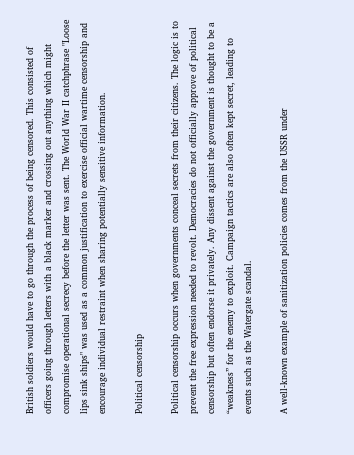British soldiers would have to go through the process of being censored. This consisted of officers going through letters with a black marker and crossing out anything which might compromise operational secrecy before the letter was sent. The World War II catchphrase "Loose lips sink ships" was used as a common justification to exercise official wartime censorship and encourage individual restraint when sharing potentially sensitive information.

Political censorship

Political censorship occurs when governments conceal secrets from their citizens. The logic is to prevent the free expression needed to revolt. Democracies do not officially approve of political censorship but often endorse it privately. Any dissent against the government is thought to be a “weakness” for the enemy to exploit. Campaign tactics are also often kept secret, leading to events such as the Watergate scandal.

A well-known example of sanitization policies comes from the USSR under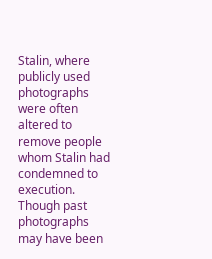Stalin, where publicly used photographs were often altered to remove people whom Stalin had condemned to execution. Though past photographs may have been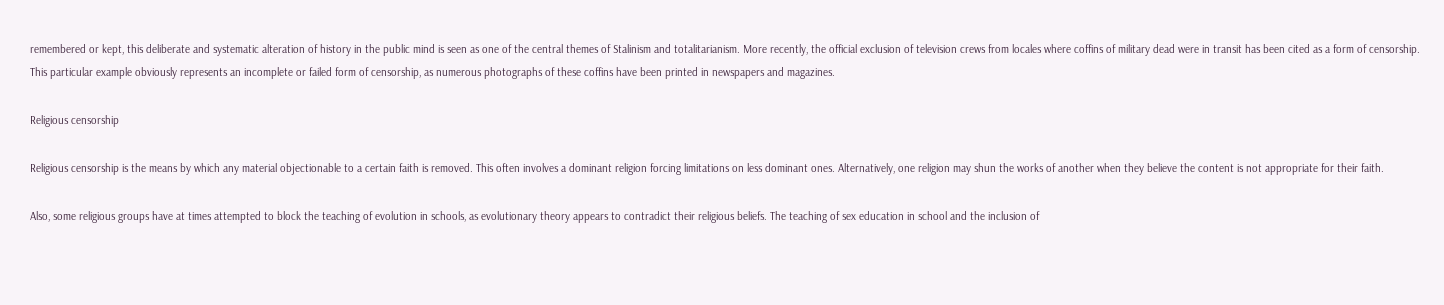remembered or kept, this deliberate and systematic alteration of history in the public mind is seen as one of the central themes of Stalinism and totalitarianism. More recently, the official exclusion of television crews from locales where coffins of military dead were in transit has been cited as a form of censorship. This particular example obviously represents an incomplete or failed form of censorship, as numerous photographs of these coffins have been printed in newspapers and magazines.

Religious censorship

Religious censorship is the means by which any material objectionable to a certain faith is removed. This often involves a dominant religion forcing limitations on less dominant ones. Alternatively, one religion may shun the works of another when they believe the content is not appropriate for their faith.

Also, some religious groups have at times attempted to block the teaching of evolution in schools, as evolutionary theory appears to contradict their religious beliefs. The teaching of sex education in school and the inclusion of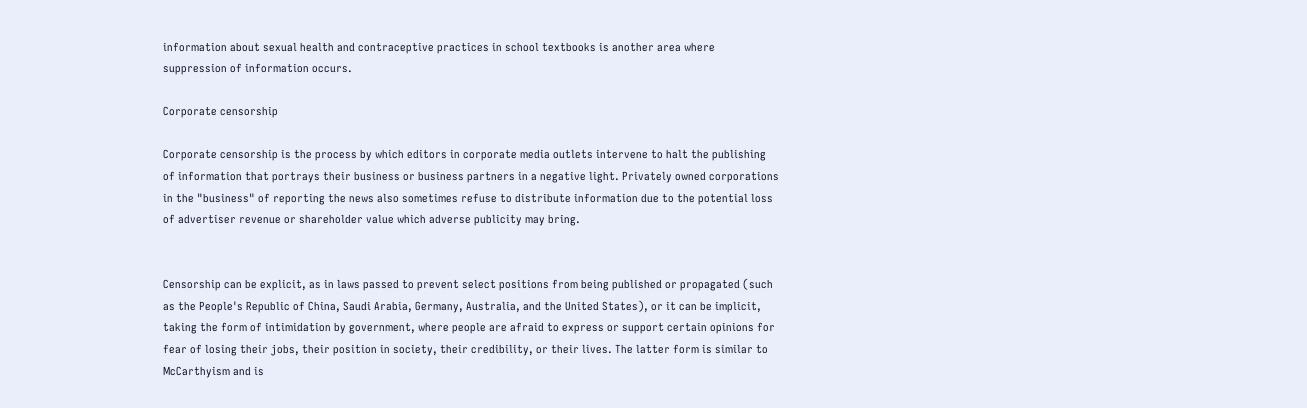information about sexual health and contraceptive practices in school textbooks is another area where suppression of information occurs.

Corporate censorship

Corporate censorship is the process by which editors in corporate media outlets intervene to halt the publishing of information that portrays their business or business partners in a negative light. Privately owned corporations in the "business" of reporting the news also sometimes refuse to distribute information due to the potential loss of advertiser revenue or shareholder value which adverse publicity may bring.


Censorship can be explicit, as in laws passed to prevent select positions from being published or propagated (such as the People's Republic of China, Saudi Arabia, Germany, Australia, and the United States), or it can be implicit, taking the form of intimidation by government, where people are afraid to express or support certain opinions for fear of losing their jobs, their position in society, their credibility, or their lives. The latter form is similar to McCarthyism and is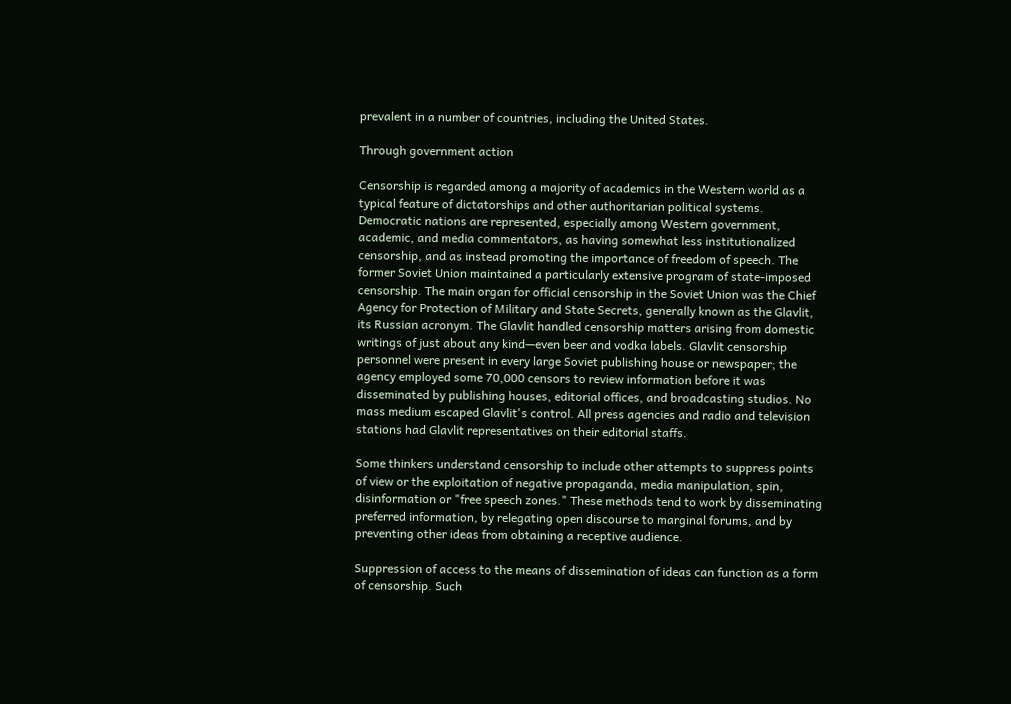prevalent in a number of countries, including the United States.

Through government action

Censorship is regarded among a majority of academics in the Western world as a typical feature of dictatorships and other authoritarian political systems. Democratic nations are represented, especially among Western government, academic, and media commentators, as having somewhat less institutionalized censorship, and as instead promoting the importance of freedom of speech. The former Soviet Union maintained a particularly extensive program of state-imposed censorship. The main organ for official censorship in the Soviet Union was the Chief Agency for Protection of Military and State Secrets, generally known as the Glavlit, its Russian acronym. The Glavlit handled censorship matters arising from domestic writings of just about any kind—even beer and vodka labels. Glavlit censorship personnel were present in every large Soviet publishing house or newspaper; the agency employed some 70,000 censors to review information before it was disseminated by publishing houses, editorial offices, and broadcasting studios. No mass medium escaped Glavlit's control. All press agencies and radio and television stations had Glavlit representatives on their editorial staffs.

Some thinkers understand censorship to include other attempts to suppress points of view or the exploitation of negative propaganda, media manipulation, spin, disinformation or "free speech zones." These methods tend to work by disseminating preferred information, by relegating open discourse to marginal forums, and by preventing other ideas from obtaining a receptive audience.

Suppression of access to the means of dissemination of ideas can function as a form of censorship. Such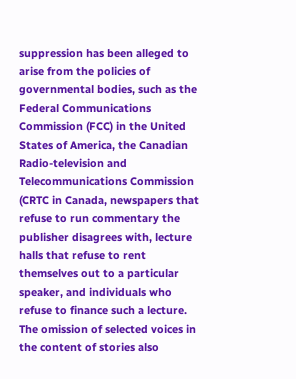suppression has been alleged to arise from the policies of governmental bodies, such as the Federal Communications Commission (FCC) in the United States of America, the Canadian Radio-television and Telecommunications Commission (CRTC in Canada, newspapers that refuse to run commentary the publisher disagrees with, lecture halls that refuse to rent themselves out to a particular speaker, and individuals who refuse to finance such a lecture. The omission of selected voices in the content of stories also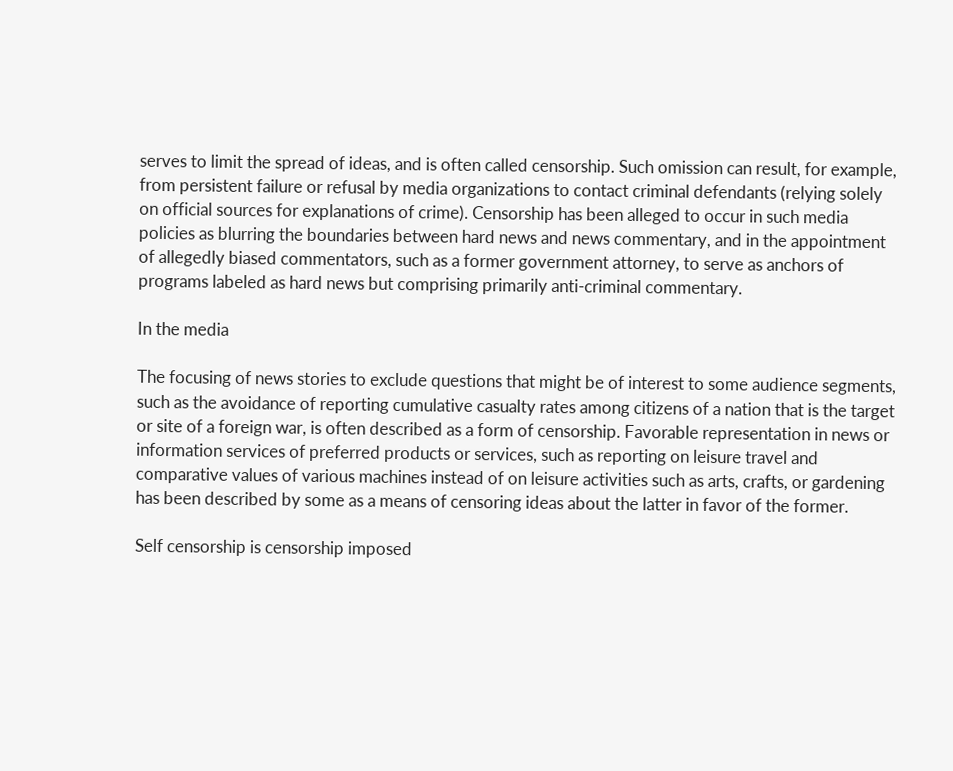serves to limit the spread of ideas, and is often called censorship. Such omission can result, for example, from persistent failure or refusal by media organizations to contact criminal defendants (relying solely on official sources for explanations of crime). Censorship has been alleged to occur in such media policies as blurring the boundaries between hard news and news commentary, and in the appointment of allegedly biased commentators, such as a former government attorney, to serve as anchors of programs labeled as hard news but comprising primarily anti-criminal commentary.

In the media

The focusing of news stories to exclude questions that might be of interest to some audience segments, such as the avoidance of reporting cumulative casualty rates among citizens of a nation that is the target or site of a foreign war, is often described as a form of censorship. Favorable representation in news or information services of preferred products or services, such as reporting on leisure travel and comparative values of various machines instead of on leisure activities such as arts, crafts, or gardening has been described by some as a means of censoring ideas about the latter in favor of the former.

Self censorship is censorship imposed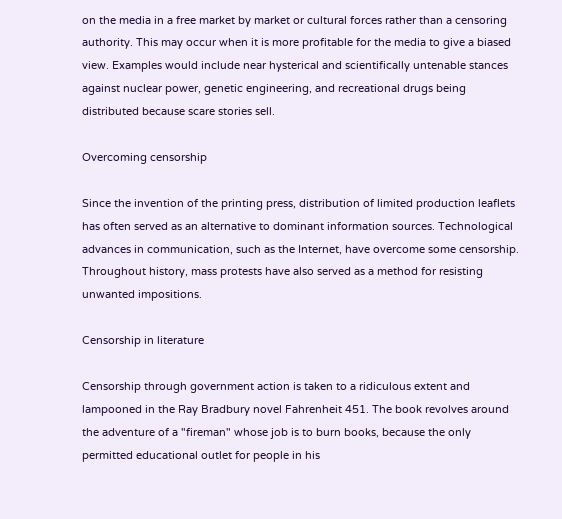on the media in a free market by market or cultural forces rather than a censoring authority. This may occur when it is more profitable for the media to give a biased view. Examples would include near hysterical and scientifically untenable stances against nuclear power, genetic engineering, and recreational drugs being distributed because scare stories sell.

Overcoming censorship

Since the invention of the printing press, distribution of limited production leaflets has often served as an alternative to dominant information sources. Technological advances in communication, such as the Internet, have overcome some censorship. Throughout history, mass protests have also served as a method for resisting unwanted impositions.

Censorship in literature

Censorship through government action is taken to a ridiculous extent and lampooned in the Ray Bradbury novel Fahrenheit 451. The book revolves around the adventure of a "fireman" whose job is to burn books, because the only permitted educational outlet for people in his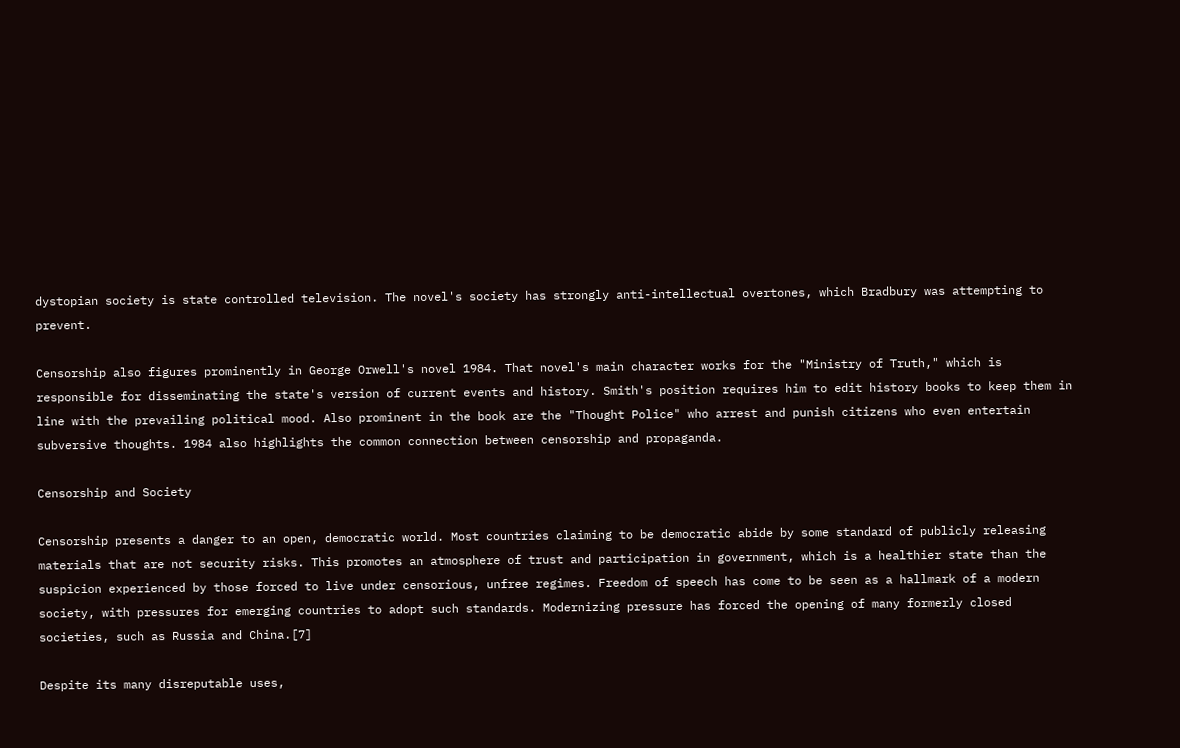dystopian society is state controlled television. The novel's society has strongly anti-intellectual overtones, which Bradbury was attempting to prevent.

Censorship also figures prominently in George Orwell's novel 1984. That novel's main character works for the "Ministry of Truth," which is responsible for disseminating the state's version of current events and history. Smith's position requires him to edit history books to keep them in line with the prevailing political mood. Also prominent in the book are the "Thought Police" who arrest and punish citizens who even entertain subversive thoughts. 1984 also highlights the common connection between censorship and propaganda.

Censorship and Society

Censorship presents a danger to an open, democratic world. Most countries claiming to be democratic abide by some standard of publicly releasing materials that are not security risks. This promotes an atmosphere of trust and participation in government, which is a healthier state than the suspicion experienced by those forced to live under censorious, unfree regimes. Freedom of speech has come to be seen as a hallmark of a modern society, with pressures for emerging countries to adopt such standards. Modernizing pressure has forced the opening of many formerly closed societies, such as Russia and China.[7]

Despite its many disreputable uses,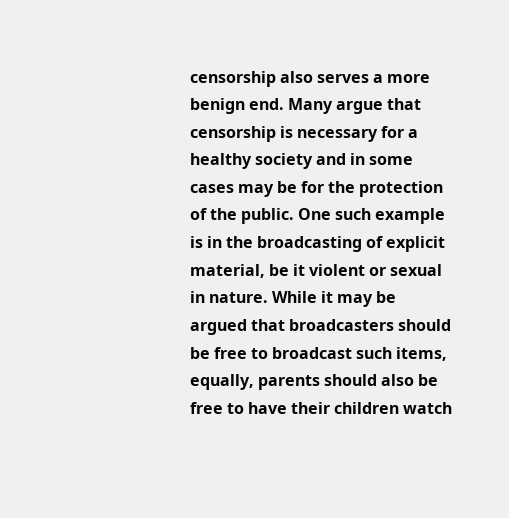censorship also serves a more benign end. Many argue that censorship is necessary for a healthy society and in some cases may be for the protection of the public. One such example is in the broadcasting of explicit material, be it violent or sexual in nature. While it may be argued that broadcasters should be free to broadcast such items, equally, parents should also be free to have their children watch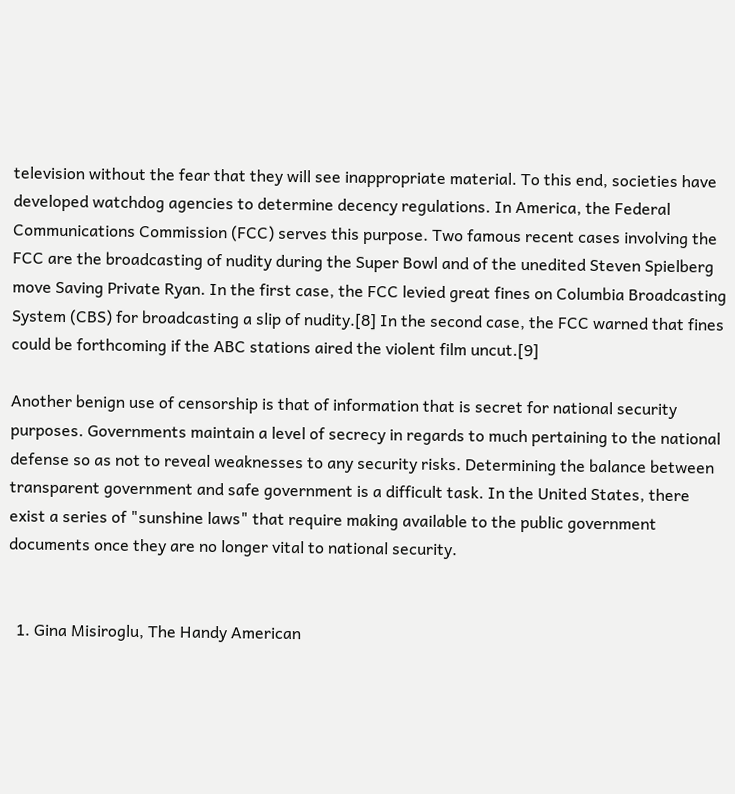television without the fear that they will see inappropriate material. To this end, societies have developed watchdog agencies to determine decency regulations. In America, the Federal Communications Commission (FCC) serves this purpose. Two famous recent cases involving the FCC are the broadcasting of nudity during the Super Bowl and of the unedited Steven Spielberg move Saving Private Ryan. In the first case, the FCC levied great fines on Columbia Broadcasting System (CBS) for broadcasting a slip of nudity.[8] In the second case, the FCC warned that fines could be forthcoming if the ABC stations aired the violent film uncut.[9]

Another benign use of censorship is that of information that is secret for national security purposes. Governments maintain a level of secrecy in regards to much pertaining to the national defense so as not to reveal weaknesses to any security risks. Determining the balance between transparent government and safe government is a difficult task. In the United States, there exist a series of "sunshine laws" that require making available to the public government documents once they are no longer vital to national security.


  1. Gina Misiroglu, The Handy American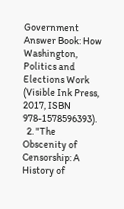Government Answer Book: How Washington, Politics and Elections Work (Visible Ink Press, 2017, ISBN 978-1578596393).
  2. "The Obscenity of Censorship: A History of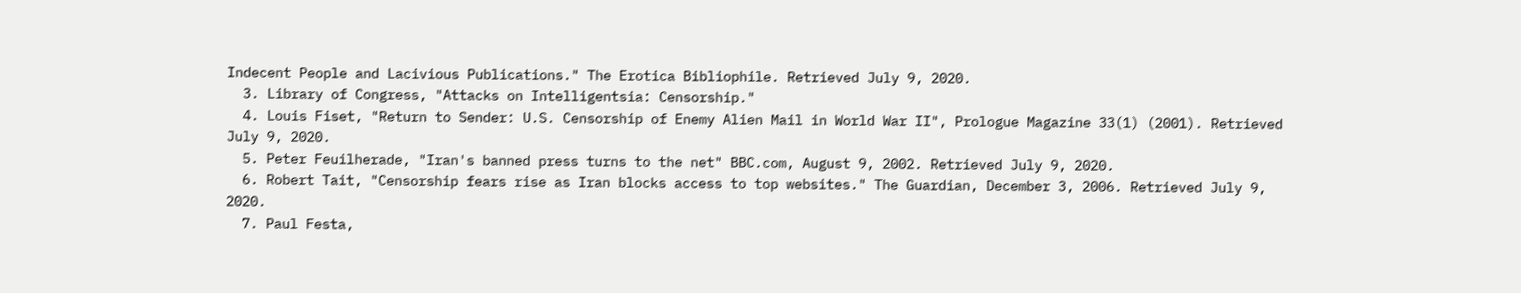Indecent People and Lacivious Publications." The Erotica Bibliophile. Retrieved July 9, 2020.
  3. Library of Congress, "Attacks on Intelligentsia: Censorship."
  4. Louis Fiset, "Return to Sender: U.S. Censorship of Enemy Alien Mail in World War II", Prologue Magazine 33(1) (2001). Retrieved July 9, 2020.
  5. Peter Feuilherade, "Iran's banned press turns to the net" BBC.com, August 9, 2002. Retrieved July 9, 2020.
  6. Robert Tait, "Censorship fears rise as Iran blocks access to top websites." The Guardian, December 3, 2006. Retrieved July 9, 2020.
  7. Paul Festa,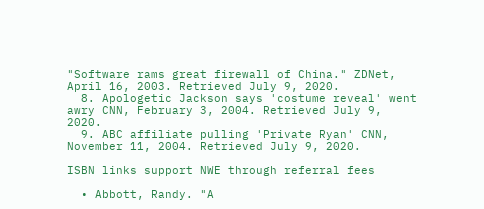"Software rams great firewall of China." ZDNet, April 16, 2003. Retrieved July 9, 2020.
  8. Apologetic Jackson says 'costume reveal' went awry CNN, February 3, 2004. Retrieved July 9, 2020.
  9. ABC affiliate pulling 'Private Ryan' CNN, November 11, 2004. Retrieved July 9, 2020.

ISBN links support NWE through referral fees

  • Abbott, Randy. "A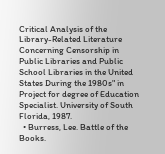Critical Analysis of the Library-Related Literature Concerning Censorship in Public Libraries and Public School Libraries in the United States During the 1980s" in Project for degree of Education Specialist. University of South Florida, 1987.
  • Burress, Lee. Battle of the Books.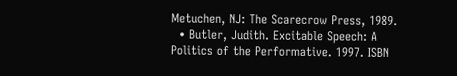Metuchen, NJ: The Scarecrow Press, 1989.
  • Butler, Judith. Excitable Speech: A Politics of the Performative. 1997. ISBN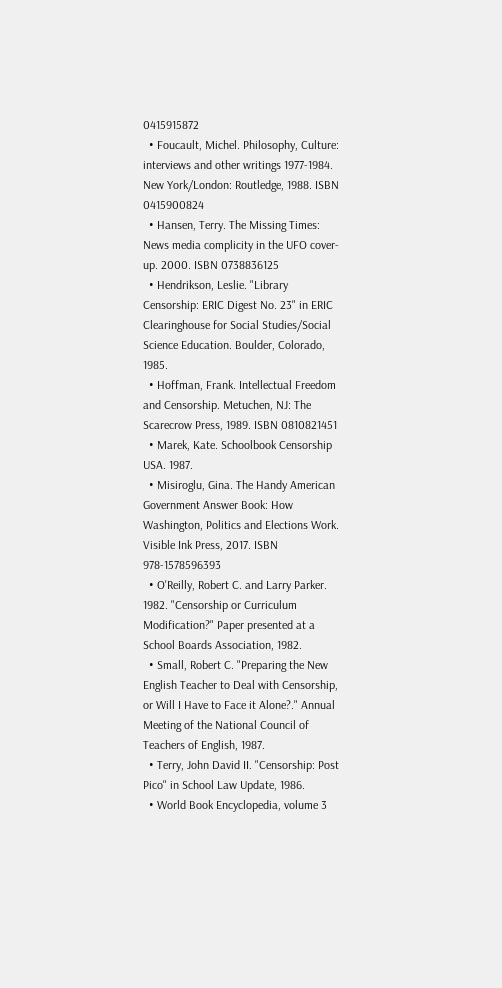0415915872
  • Foucault, Michel. Philosophy, Culture: interviews and other writings 1977-1984. New York/London: Routledge, 1988. ISBN 0415900824
  • Hansen, Terry. The Missing Times: News media complicity in the UFO cover-up. 2000. ISBN 0738836125
  • Hendrikson, Leslie. "Library Censorship: ERIC Digest No. 23" in ERIC Clearinghouse for Social Studies/Social Science Education. Boulder, Colorado, 1985.
  • Hoffman, Frank. Intellectual Freedom and Censorship. Metuchen, NJ: The Scarecrow Press, 1989. ISBN 0810821451
  • Marek, Kate. Schoolbook Censorship USA. 1987.
  • Misiroglu, Gina. The Handy American Government Answer Book: How Washington, Politics and Elections Work. Visible Ink Press, 2017. ISBN 978-1578596393
  • O'Reilly, Robert C. and Larry Parker. 1982. "Censorship or Curriculum Modification?" Paper presented at a School Boards Association, 1982.
  • Small, Robert C. "Preparing the New English Teacher to Deal with Censorship, or Will I Have to Face it Alone?." Annual Meeting of the National Council of Teachers of English, 1987.
  • Terry, John David II. "Censorship: Post Pico" in School Law Update, 1986.
  • World Book Encyclopedia, volume 3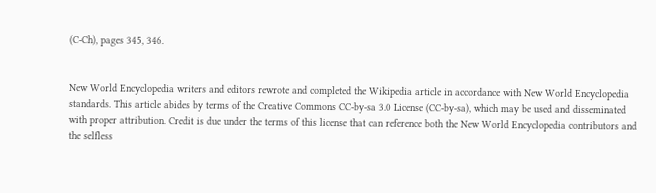(C-Ch), pages 345, 346.


New World Encyclopedia writers and editors rewrote and completed the Wikipedia article in accordance with New World Encyclopedia standards. This article abides by terms of the Creative Commons CC-by-sa 3.0 License (CC-by-sa), which may be used and disseminated with proper attribution. Credit is due under the terms of this license that can reference both the New World Encyclopedia contributors and the selfless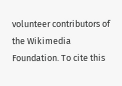volunteer contributors of the Wikimedia Foundation. To cite this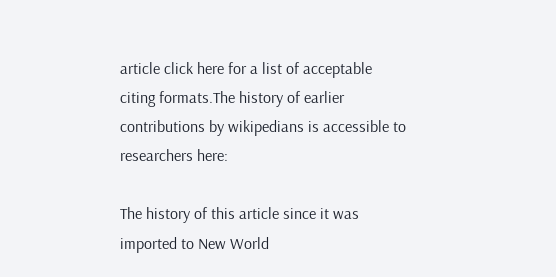article click here for a list of acceptable citing formats.The history of earlier contributions by wikipedians is accessible to researchers here:

The history of this article since it was imported to New World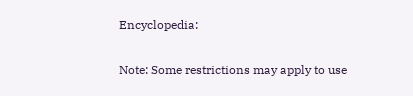Encyclopedia:

Note: Some restrictions may apply to use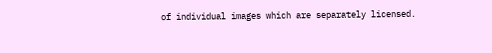of individual images which are separately licensed.